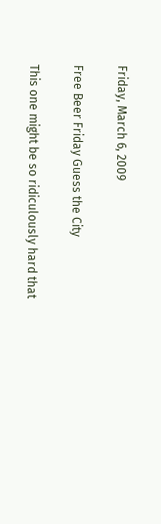Friday, March 6, 2009

Free Beer Friday Guess the City

This one might be so ridiculously hard that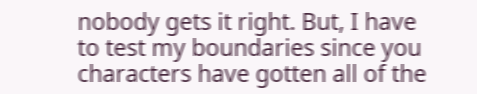nobody gets it right. But, I have to test my boundaries since you characters have gotten all of the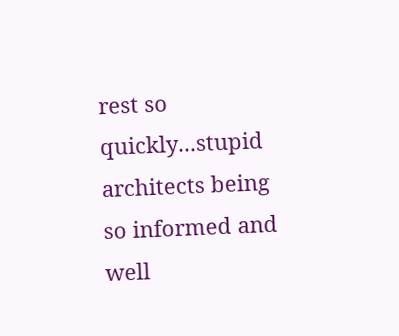rest so quickly...stupid architects being so informed and well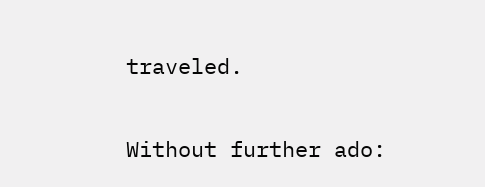traveled.

Without further ado: